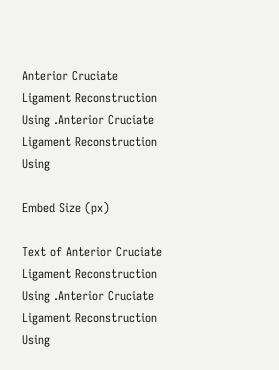Anterior Cruciate Ligament Reconstruction Using .Anterior Cruciate Ligament Reconstruction Using

Embed Size (px)

Text of Anterior Cruciate Ligament Reconstruction Using .Anterior Cruciate Ligament Reconstruction Using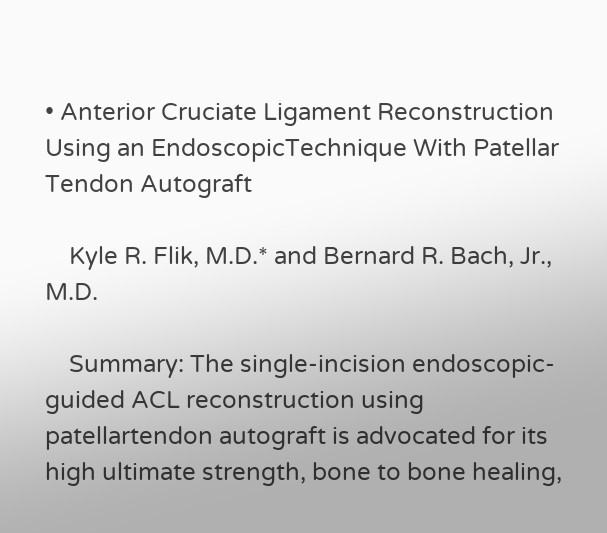• Anterior Cruciate Ligament Reconstruction Using an EndoscopicTechnique With Patellar Tendon Autograft

    Kyle R. Flik, M.D.* and Bernard R. Bach, Jr., M.D.

    Summary: The single-incision endoscopic-guided ACL reconstruction using patellartendon autograft is advocated for its high ultimate strength, bone to bone healing,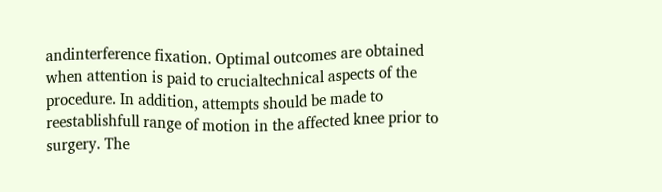andinterference fixation. Optimal outcomes are obtained when attention is paid to crucialtechnical aspects of the procedure. In addition, attempts should be made to reestablishfull range of motion in the affected knee prior to surgery. The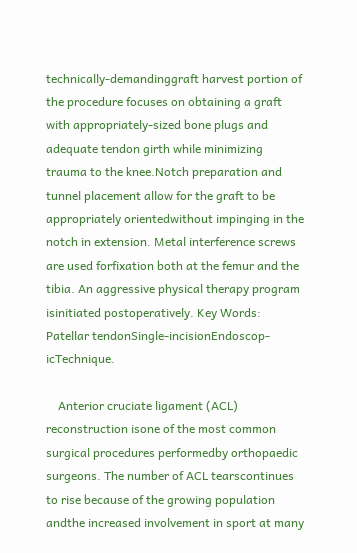technically-demandinggraft harvest portion of the procedure focuses on obtaining a graft with appropriately-sized bone plugs and adequate tendon girth while minimizing trauma to the knee.Notch preparation and tunnel placement allow for the graft to be appropriately orientedwithout impinging in the notch in extension. Metal interference screws are used forfixation both at the femur and the tibia. An aggressive physical therapy program isinitiated postoperatively. Key Words: Patellar tendonSingle-incisionEndoscop-icTechnique.

    Anterior cruciate ligament (ACL) reconstruction isone of the most common surgical procedures performedby orthopaedic surgeons. The number of ACL tearscontinues to rise because of the growing population andthe increased involvement in sport at many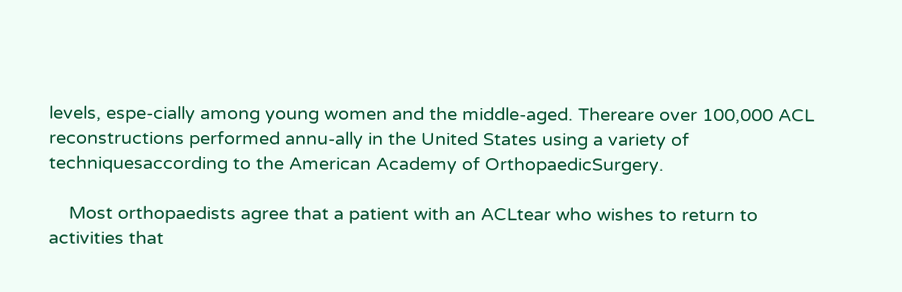levels, espe-cially among young women and the middle-aged. Thereare over 100,000 ACL reconstructions performed annu-ally in the United States using a variety of techniquesaccording to the American Academy of OrthopaedicSurgery.

    Most orthopaedists agree that a patient with an ACLtear who wishes to return to activities that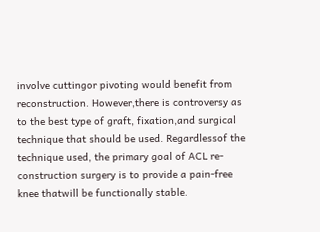involve cuttingor pivoting would benefit from reconstruction. However,there is controversy as to the best type of graft, fixation,and surgical technique that should be used. Regardlessof the technique used, the primary goal of ACL re-construction surgery is to provide a pain-free knee thatwill be functionally stable.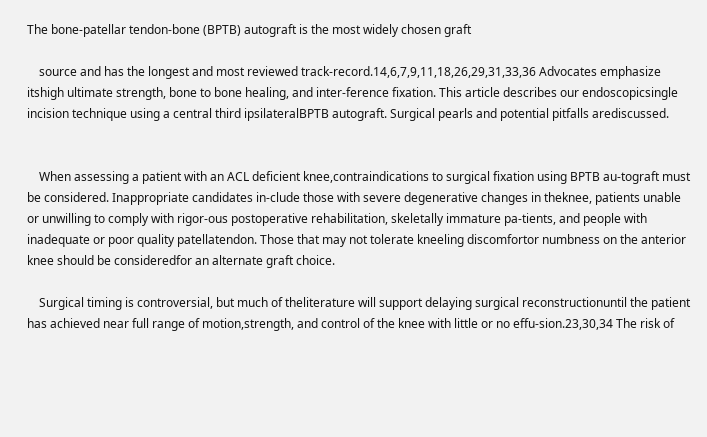The bone-patellar tendon-bone (BPTB) autograft is the most widely chosen graft

    source and has the longest and most reviewed track-record.14,6,7,9,11,18,26,29,31,33,36 Advocates emphasize itshigh ultimate strength, bone to bone healing, and inter-ference fixation. This article describes our endoscopicsingle incision technique using a central third ipsilateralBPTB autograft. Surgical pearls and potential pitfalls arediscussed.


    When assessing a patient with an ACL deficient knee,contraindications to surgical fixation using BPTB au-tograft must be considered. Inappropriate candidates in-clude those with severe degenerative changes in theknee, patients unable or unwilling to comply with rigor-ous postoperative rehabilitation, skeletally immature pa-tients, and people with inadequate or poor quality patellatendon. Those that may not tolerate kneeling discomfortor numbness on the anterior knee should be consideredfor an alternate graft choice.

    Surgical timing is controversial, but much of theliterature will support delaying surgical reconstructionuntil the patient has achieved near full range of motion,strength, and control of the knee with little or no effu-sion.23,30,34 The risk of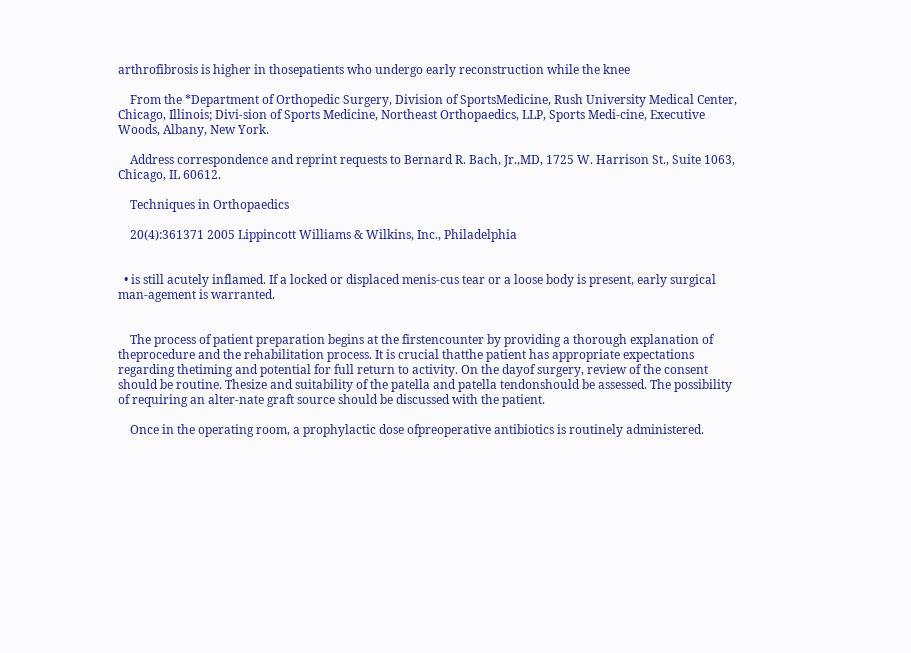arthrofibrosis is higher in thosepatients who undergo early reconstruction while the knee

    From the *Department of Orthopedic Surgery, Division of SportsMedicine, Rush University Medical Center, Chicago, Illinois; Divi-sion of Sports Medicine, Northeast Orthopaedics, LLP, Sports Medi-cine, Executive Woods, Albany, New York.

    Address correspondence and reprint requests to Bernard R. Bach, Jr.,MD, 1725 W. Harrison St., Suite 1063, Chicago, IL 60612.

    Techniques in Orthopaedics

    20(4):361371 2005 Lippincott Williams & Wilkins, Inc., Philadelphia


  • is still acutely inflamed. If a locked or displaced menis-cus tear or a loose body is present, early surgical man-agement is warranted.


    The process of patient preparation begins at the firstencounter by providing a thorough explanation of theprocedure and the rehabilitation process. It is crucial thatthe patient has appropriate expectations regarding thetiming and potential for full return to activity. On the dayof surgery, review of the consent should be routine. Thesize and suitability of the patella and patella tendonshould be assessed. The possibility of requiring an alter-nate graft source should be discussed with the patient.

    Once in the operating room, a prophylactic dose ofpreoperative antibiotics is routinely administered.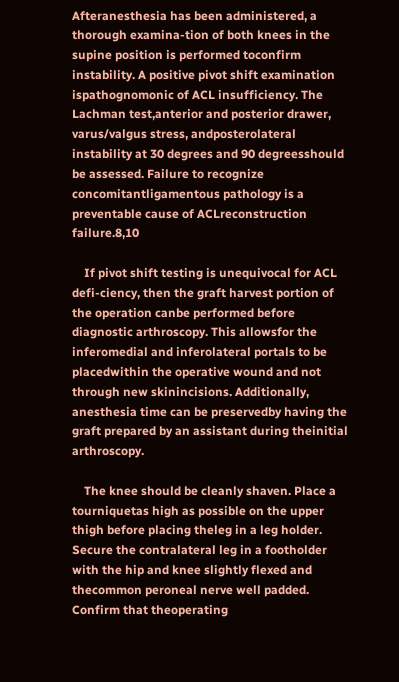Afteranesthesia has been administered, a thorough examina-tion of both knees in the supine position is performed toconfirm instability. A positive pivot shift examination ispathognomonic of ACL insufficiency. The Lachman test,anterior and posterior drawer, varus/valgus stress, andposterolateral instability at 30 degrees and 90 degreesshould be assessed. Failure to recognize concomitantligamentous pathology is a preventable cause of ACLreconstruction failure.8,10

    If pivot shift testing is unequivocal for ACL defi-ciency, then the graft harvest portion of the operation canbe performed before diagnostic arthroscopy. This allowsfor the inferomedial and inferolateral portals to be placedwithin the operative wound and not through new skinincisions. Additionally, anesthesia time can be preservedby having the graft prepared by an assistant during theinitial arthroscopy.

    The knee should be cleanly shaven. Place a tourniquetas high as possible on the upper thigh before placing theleg in a leg holder. Secure the contralateral leg in a footholder with the hip and knee slightly flexed and thecommon peroneal nerve well padded. Confirm that theoperating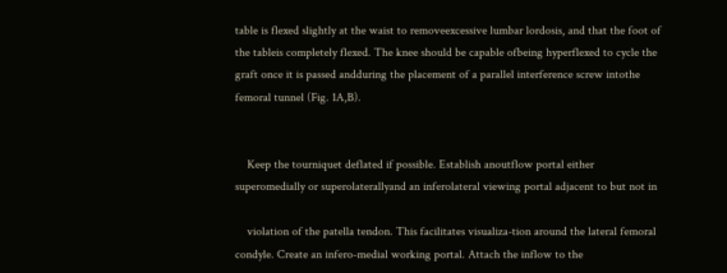table is flexed slightly at the waist to removeexcessive lumbar lordosis, and that the foot of the tableis completely flexed. The knee should be capable ofbeing hyperflexed to cycle the graft once it is passed andduring the placement of a parallel interference screw intothe femoral tunnel (Fig. 1A,B).


    Keep the tourniquet deflated if possible. Establish anoutflow portal either superomedially or superolaterallyand an inferolateral viewing portal adjacent to but not in

    violation of the patella tendon. This facilitates visualiza-tion around the lateral femoral condyle. Create an infero-medial working portal. Attach the inflow to the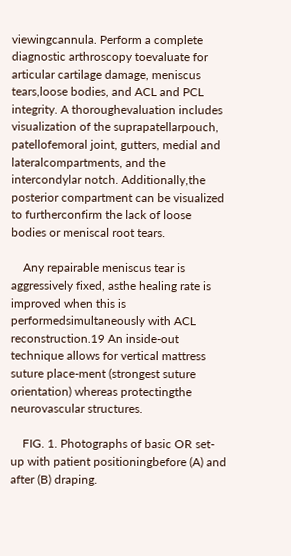viewingcannula. Perform a complete diagnostic arthroscopy toevaluate for articular cartilage damage, meniscus tears,loose bodies, and ACL and PCL integrity. A thoroughevaluation includes visualization of the suprapatellarpouch, patellofemoral joint, gutters, medial and lateralcompartments, and the intercondylar notch. Additionally,the posterior compartment can be visualized to furtherconfirm the lack of loose bodies or meniscal root tears.

    Any repairable meniscus tear is aggressively fixed, asthe healing rate is improved when this is performedsimultaneously with ACL reconstruction.19 An inside-out technique allows for vertical mattress suture place-ment (strongest suture orientation) whereas protectingthe neurovascular structures.

    FIG. 1. Photographs of basic OR set-up with patient positioningbefore (A) and after (B) draping.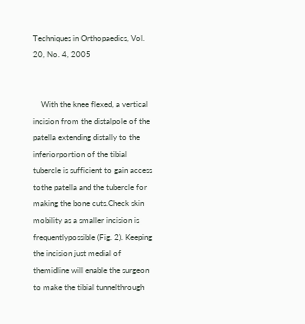Techniques in Orthopaedics, Vol. 20, No. 4, 2005


    With the knee flexed, a vertical incision from the distalpole of the patella extending distally to the inferiorportion of the tibial tubercle is sufficient to gain access tothe patella and the tubercle for making the bone cuts.Check skin mobility as a smaller incision is frequentlypossible (Fig. 2). Keeping the incision just medial of themidline will enable the surgeon to make the tibial tunnelthrough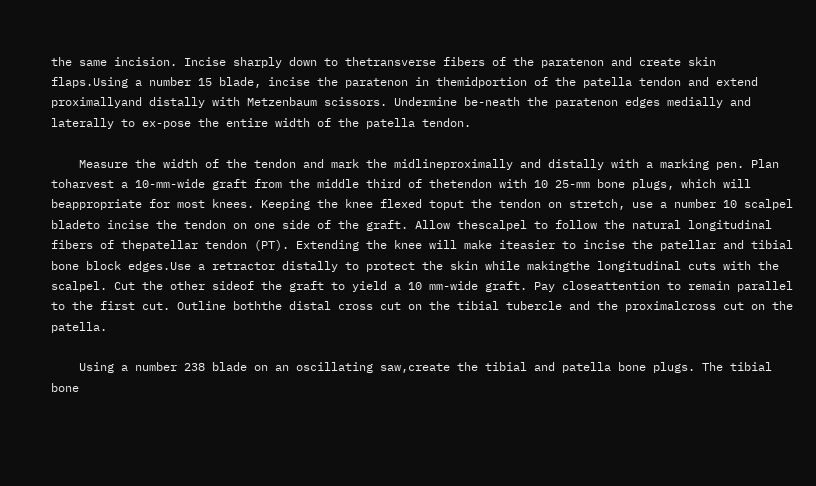the same incision. Incise sharply down to thetransverse fibers of the paratenon and create skin flaps.Using a number 15 blade, incise the paratenon in themidportion of the patella tendon and extend proximallyand distally with Metzenbaum scissors. Undermine be-neath the paratenon edges medially and laterally to ex-pose the entire width of the patella tendon.

    Measure the width of the tendon and mark the midlineproximally and distally with a marking pen. Plan toharvest a 10-mm-wide graft from the middle third of thetendon with 10 25-mm bone plugs, which will beappropriate for most knees. Keeping the knee flexed toput the tendon on stretch, use a number 10 scalpel bladeto incise the tendon on one side of the graft. Allow thescalpel to follow the natural longitudinal fibers of thepatellar tendon (PT). Extending the knee will make iteasier to incise the patellar and tibial bone block edges.Use a retractor distally to protect the skin while makingthe longitudinal cuts with the scalpel. Cut the other sideof the graft to yield a 10 mm-wide graft. Pay closeattention to remain parallel to the first cut. Outline boththe distal cross cut on the tibial tubercle and the proximalcross cut on the patella.

    Using a number 238 blade on an oscillating saw,create the tibial and patella bone plugs. The tibial bone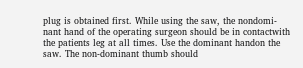plug is obtained first. While using the saw, the nondomi-nant hand of the operating surgeon should be in contactwith the patients leg at all times. Use the dominant handon the saw. The non-dominant thumb should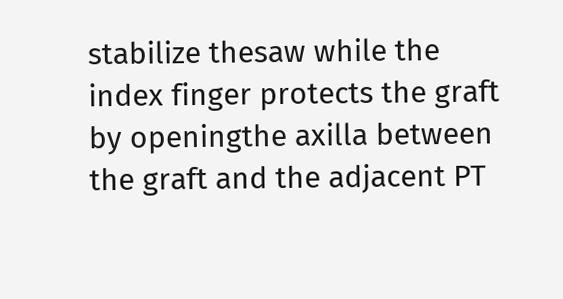stabilize thesaw while the index finger protects the graft by openingthe axilla between the graft and the adjacent PT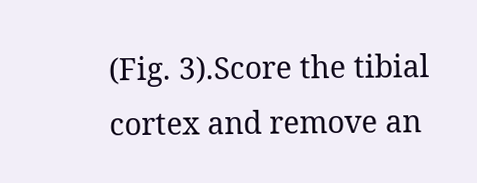(Fig. 3).Score the tibial cortex and remove an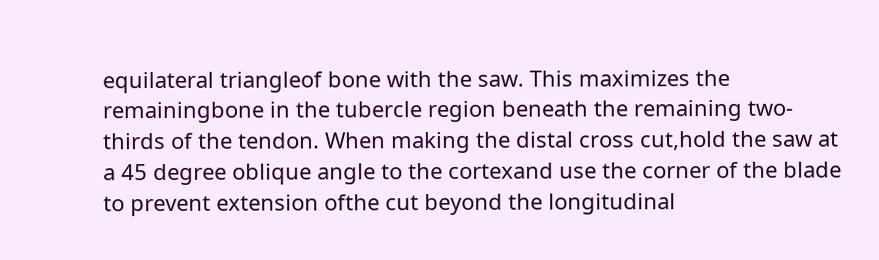equilateral triangleof bone with the saw. This maximizes the remainingbone in the tubercle region beneath the remaining two-thirds of the tendon. When making the distal cross cut,hold the saw at a 45 degree oblique angle to the cortexand use the corner of the blade to prevent extension ofthe cut beyond the longitudinal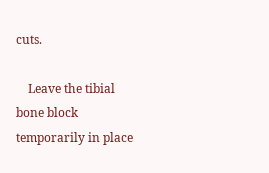cuts.

    Leave the tibial bone block temporarily in place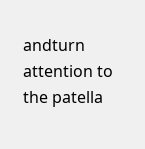andturn attention to the patella